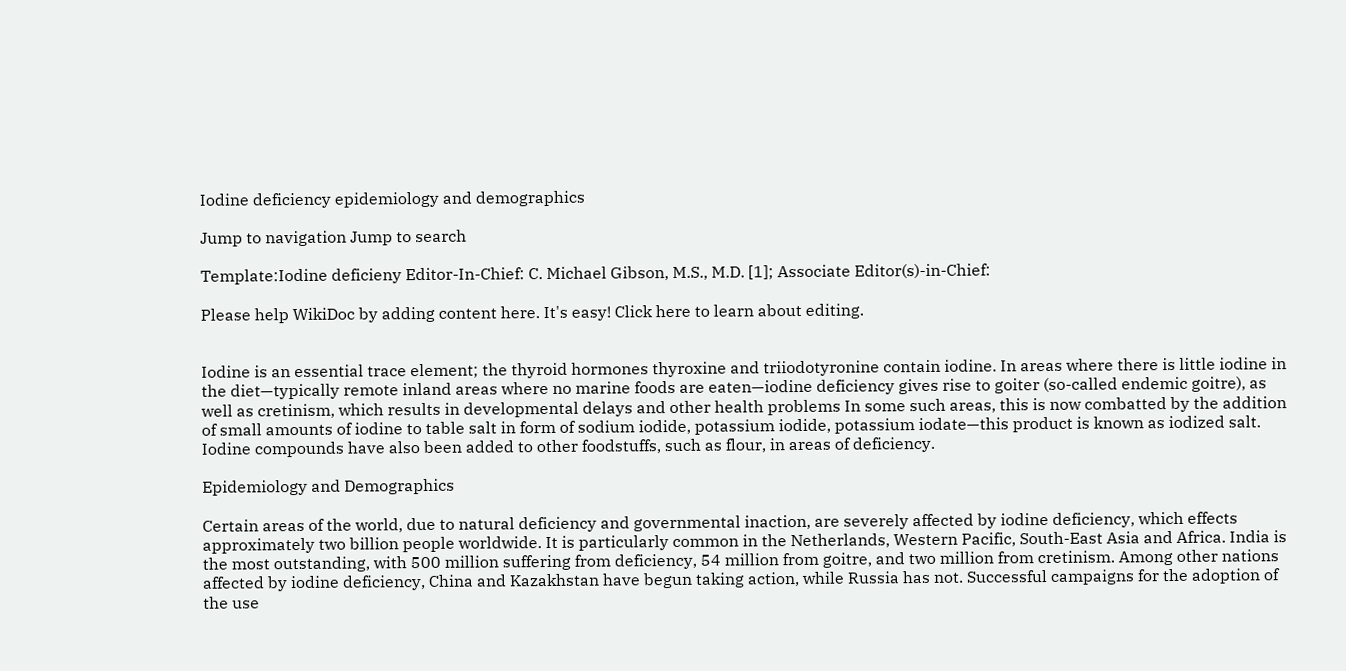Iodine deficiency epidemiology and demographics

Jump to navigation Jump to search

Template:Iodine deficieny Editor-In-Chief: C. Michael Gibson, M.S., M.D. [1]; Associate Editor(s)-in-Chief:

Please help WikiDoc by adding content here. It's easy! Click here to learn about editing.


Iodine is an essential trace element; the thyroid hormones thyroxine and triiodotyronine contain iodine. In areas where there is little iodine in the diet—typically remote inland areas where no marine foods are eaten—iodine deficiency gives rise to goiter (so-called endemic goitre), as well as cretinism, which results in developmental delays and other health problems In some such areas, this is now combatted by the addition of small amounts of iodine to table salt in form of sodium iodide, potassium iodide, potassium iodate—this product is known as iodized salt. Iodine compounds have also been added to other foodstuffs, such as flour, in areas of deficiency.

Epidemiology and Demographics

Certain areas of the world, due to natural deficiency and governmental inaction, are severely affected by iodine deficiency, which effects approximately two billion people worldwide. It is particularly common in the Netherlands, Western Pacific, South-East Asia and Africa. India is the most outstanding, with 500 million suffering from deficiency, 54 million from goitre, and two million from cretinism. Among other nations affected by iodine deficiency, China and Kazakhstan have begun taking action, while Russia has not. Successful campaigns for the adoption of the use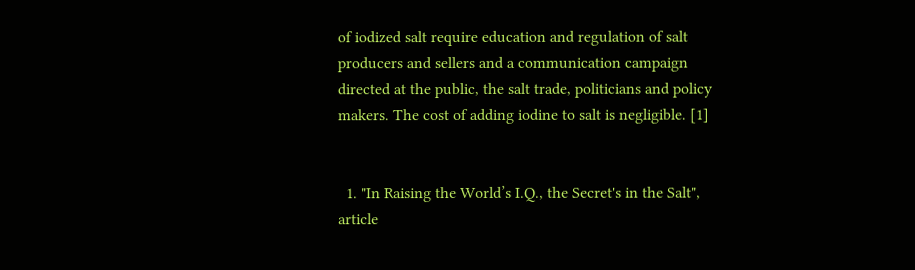of iodized salt require education and regulation of salt producers and sellers and a communication campaign directed at the public, the salt trade, politicians and policy makers. The cost of adding iodine to salt is negligible. [1]


  1. "In Raising the World’s I.Q., the Secret's in the Salt", article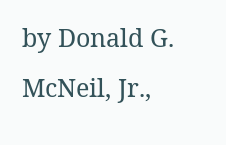by Donald G. McNeil, Jr.,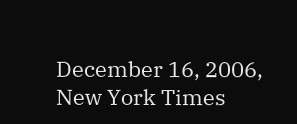December 16, 2006, New York Times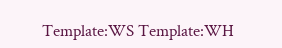Template:WS Template:WH